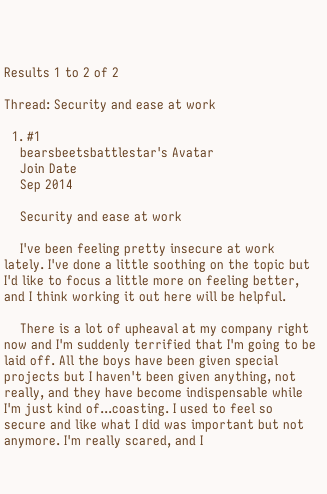Results 1 to 2 of 2

Thread: Security and ease at work

  1. #1
    bearsbeetsbattlestar's Avatar
    Join Date
    Sep 2014

    Security and ease at work

    I've been feeling pretty insecure at work lately. I've done a little soothing on the topic but I'd like to focus a little more on feeling better, and I think working it out here will be helpful.

    There is a lot of upheaval at my company right now and I'm suddenly terrified that I'm going to be laid off. All the boys have been given special projects but I haven't been given anything, not really, and they have become indispensable while I'm just kind of...coasting. I used to feel so secure and like what I did was important but not anymore. I'm really scared, and I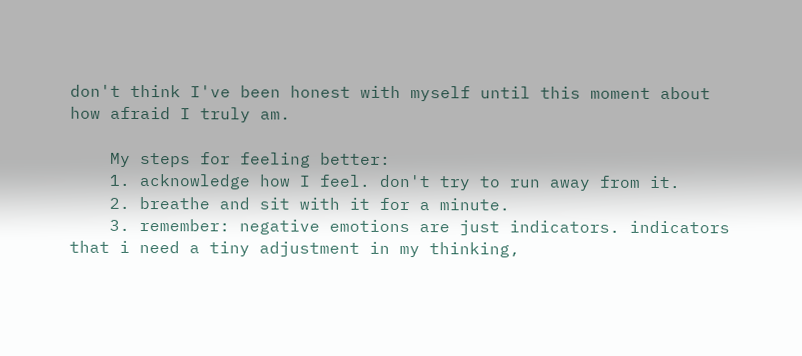don't think I've been honest with myself until this moment about how afraid I truly am.

    My steps for feeling better:
    1. acknowledge how I feel. don't try to run away from it.
    2. breathe and sit with it for a minute.
    3. remember: negative emotions are just indicators. indicators that i need a tiny adjustment in my thinking,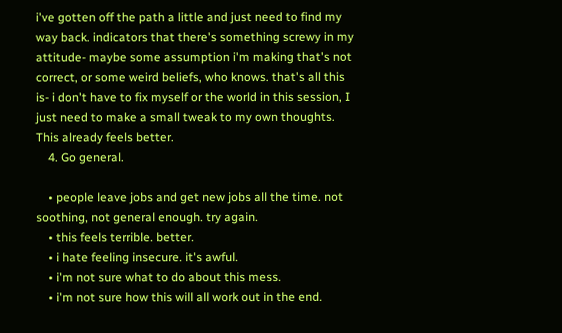i've gotten off the path a little and just need to find my way back. indicators that there's something screwy in my attitude- maybe some assumption i'm making that's not correct, or some weird beliefs, who knows. that's all this is- i don't have to fix myself or the world in this session, I just need to make a small tweak to my own thoughts. This already feels better.
    4. Go general.

    • people leave jobs and get new jobs all the time. not soothing, not general enough. try again.
    • this feels terrible. better.
    • i hate feeling insecure. it's awful.
    • i'm not sure what to do about this mess.
    • i'm not sure how this will all work out in the end.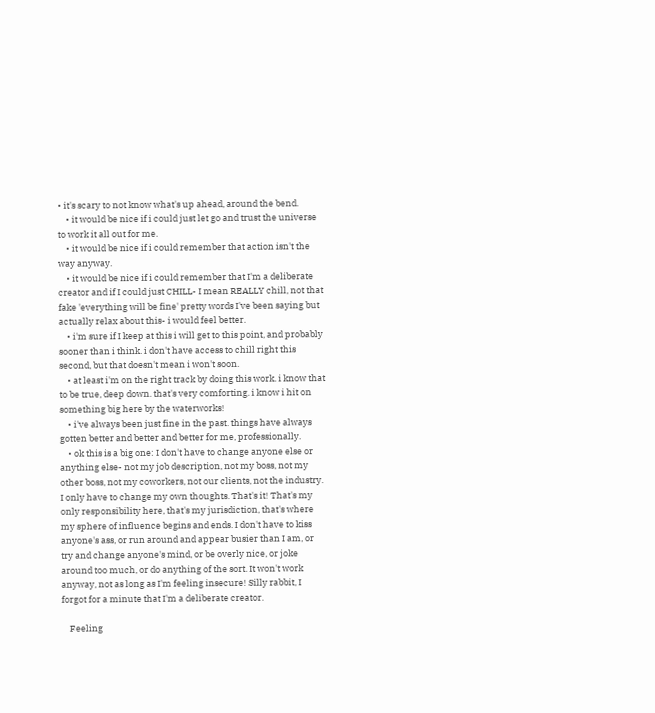• it's scary to not know what's up ahead, around the bend.
    • it would be nice if i could just let go and trust the universe to work it all out for me.
    • it would be nice if i could remember that action isn't the way anyway.
    • it would be nice if i could remember that I'm a deliberate creator and if I could just CHILL- I mean REALLY chill, not that fake 'everything will be fine' pretty words I've been saying but actually relax about this- i would feel better.
    • i'm sure if I keep at this i will get to this point, and probably sooner than i think. i don't have access to chill right this second, but that doesn't mean i won't soon.
    • at least i'm on the right track by doing this work. i know that to be true, deep down. that's very comforting. i know i hit on something big here by the waterworks!
    • i've always been just fine in the past. things have always gotten better and better and better for me, professionally.
    • ok this is a big one: I don't have to change anyone else or anything else- not my job description, not my boss, not my other boss, not my coworkers, not our clients, not the industry. I only have to change my own thoughts. That's it! That's my only responsibility here, that's my jurisdiction, that's where my sphere of influence begins and ends. I don't have to kiss anyone's ass, or run around and appear busier than I am, or try and change anyone's mind, or be overly nice, or joke around too much, or do anything of the sort. It won't work anyway, not as long as I'm feeling insecure! Silly rabbit, I forgot for a minute that I'm a deliberate creator.

    Feeling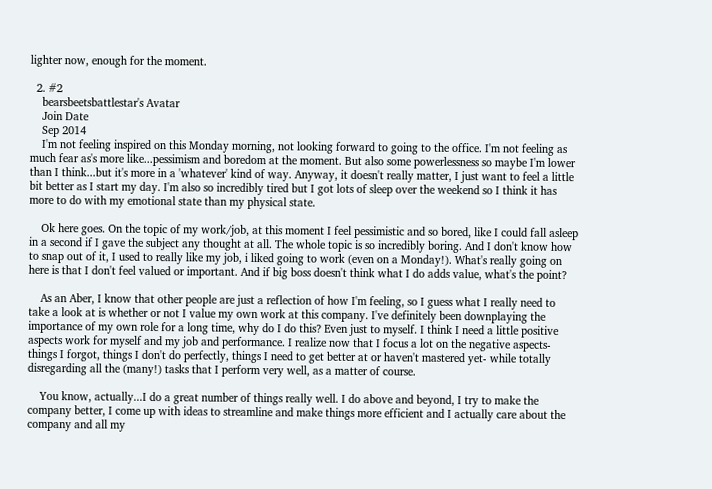lighter now, enough for the moment.

  2. #2
    bearsbeetsbattlestar's Avatar
    Join Date
    Sep 2014
    I'm not feeling inspired on this Monday morning, not looking forward to going to the office. I'm not feeling as much fear as's more like...pessimism and boredom at the moment. But also some powerlessness so maybe I'm lower than I think...but it's more in a 'whatever' kind of way. Anyway, it doesn't really matter, I just want to feel a little bit better as I start my day. I'm also so incredibly tired but I got lots of sleep over the weekend so I think it has more to do with my emotional state than my physical state.

    Ok here goes. On the topic of my work/job, at this moment I feel pessimistic and so bored, like I could fall asleep in a second if I gave the subject any thought at all. The whole topic is so incredibly boring. And I don't know how to snap out of it, I used to really like my job, i liked going to work (even on a Monday!). What's really going on here is that I don't feel valued or important. And if big boss doesn't think what I do adds value, what's the point?

    As an Aber, I know that other people are just a reflection of how I'm feeling, so I guess what I really need to take a look at is whether or not I value my own work at this company. I've definitely been downplaying the importance of my own role for a long time, why do I do this? Even just to myself. I think I need a little positive aspects work for myself and my job and performance. I realize now that I focus a lot on the negative aspects- things I forgot, things I don't do perfectly, things I need to get better at or haven't mastered yet- while totally disregarding all the (many!) tasks that I perform very well, as a matter of course.

    You know, actually...I do a great number of things really well. I do above and beyond, I try to make the company better, I come up with ideas to streamline and make things more efficient and I actually care about the company and all my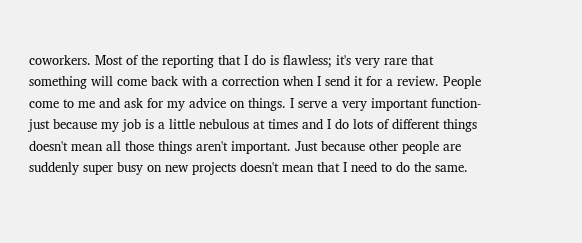coworkers. Most of the reporting that I do is flawless; it's very rare that something will come back with a correction when I send it for a review. People come to me and ask for my advice on things. I serve a very important function- just because my job is a little nebulous at times and I do lots of different things doesn't mean all those things aren't important. Just because other people are suddenly super busy on new projects doesn't mean that I need to do the same.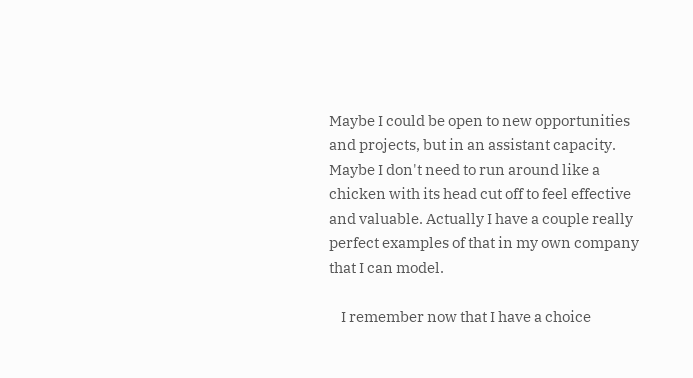Maybe I could be open to new opportunities and projects, but in an assistant capacity. Maybe I don't need to run around like a chicken with its head cut off to feel effective and valuable. Actually I have a couple really perfect examples of that in my own company that I can model.

    I remember now that I have a choice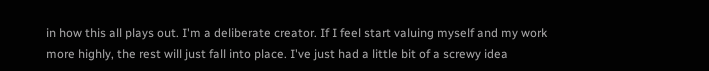in how this all plays out. I'm a deliberate creator. If I feel start valuing myself and my work more highly, the rest will just fall into place. I've just had a little bit of a screwy idea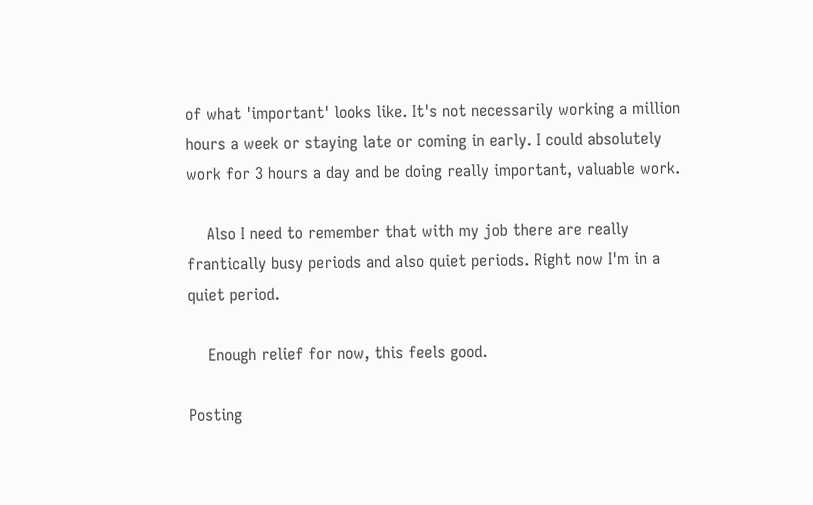of what 'important' looks like. It's not necessarily working a million hours a week or staying late or coming in early. I could absolutely work for 3 hours a day and be doing really important, valuable work.

    Also I need to remember that with my job there are really frantically busy periods and also quiet periods. Right now I'm in a quiet period.

    Enough relief for now, this feels good.

Posting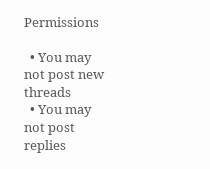Permissions

  • You may not post new threads
  • You may not post replies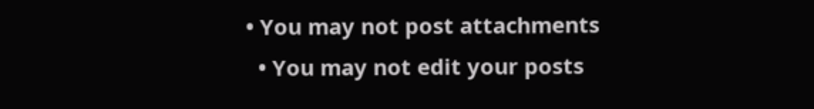• You may not post attachments
  • You may not edit your posts